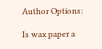Author Options:

Is wax paper a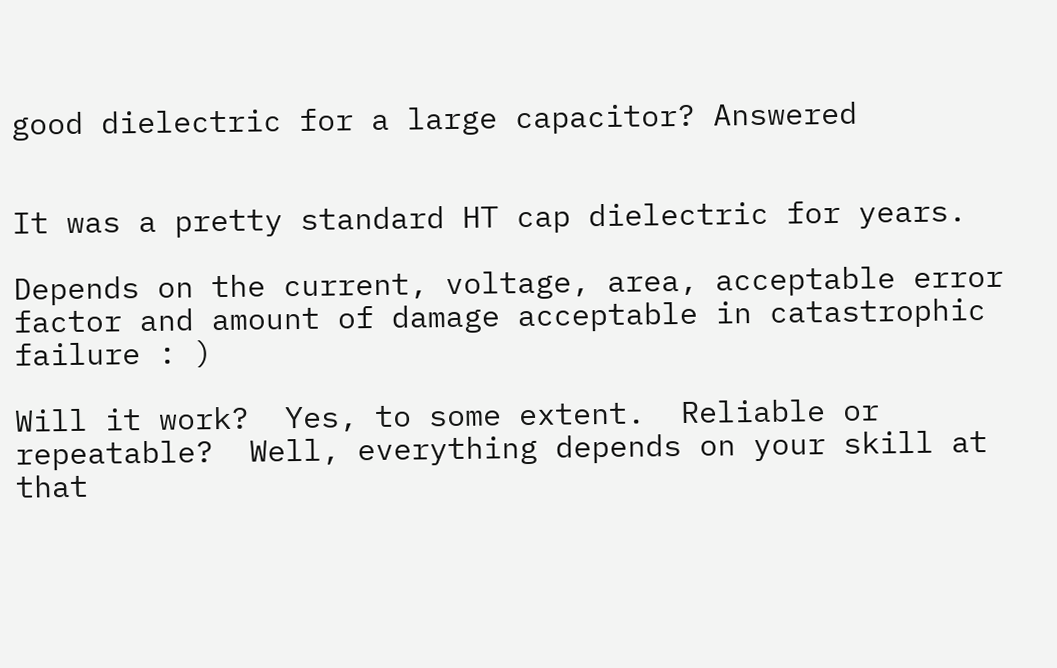good dielectric for a large capacitor? Answered


It was a pretty standard HT cap dielectric for years.

Depends on the current, voltage, area, acceptable error factor and amount of damage acceptable in catastrophic failure : )

Will it work?  Yes, to some extent.  Reliable or repeatable?  Well, everything depends on your skill at that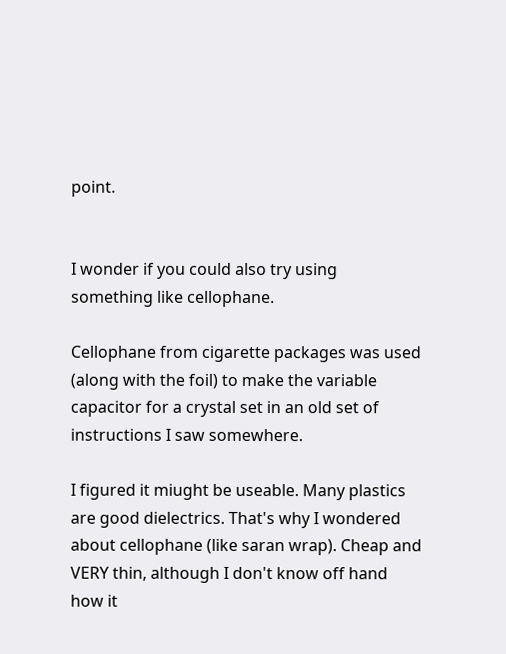point.


I wonder if you could also try using something like cellophane.

Cellophane from cigarette packages was used (along with the foil) to make the variable capacitor for a crystal set in an old set of instructions I saw somewhere.

I figured it miught be useable. Many plastics are good dielectrics. That's why I wondered about cellophane (like saran wrap). Cheap and VERY thin, although I don't know off hand how it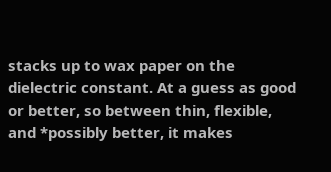stacks up to wax paper on the dielectric constant. At a guess as good or better, so between thin, flexible, and *possibly better, it makes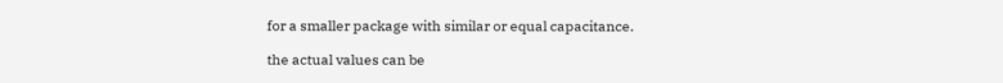for a smaller package with similar or equal capacitance.

the actual values can be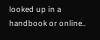looked up in a handbook or online..